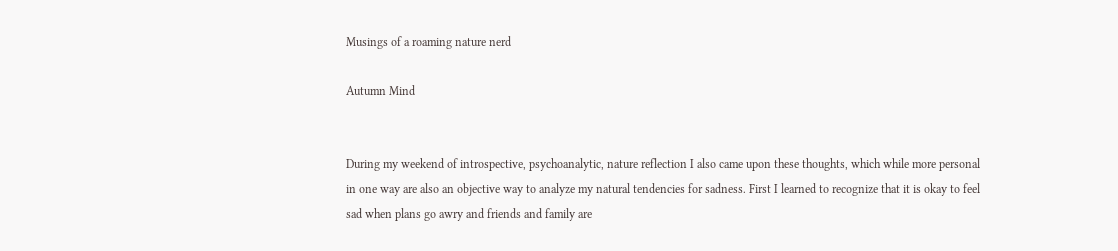Musings of a roaming nature nerd

Autumn Mind


During my weekend of introspective, psychoanalytic, nature reflection I also came upon these thoughts, which while more personal in one way are also an objective way to analyze my natural tendencies for sadness. First I learned to recognize that it is okay to feel sad when plans go awry and friends and family are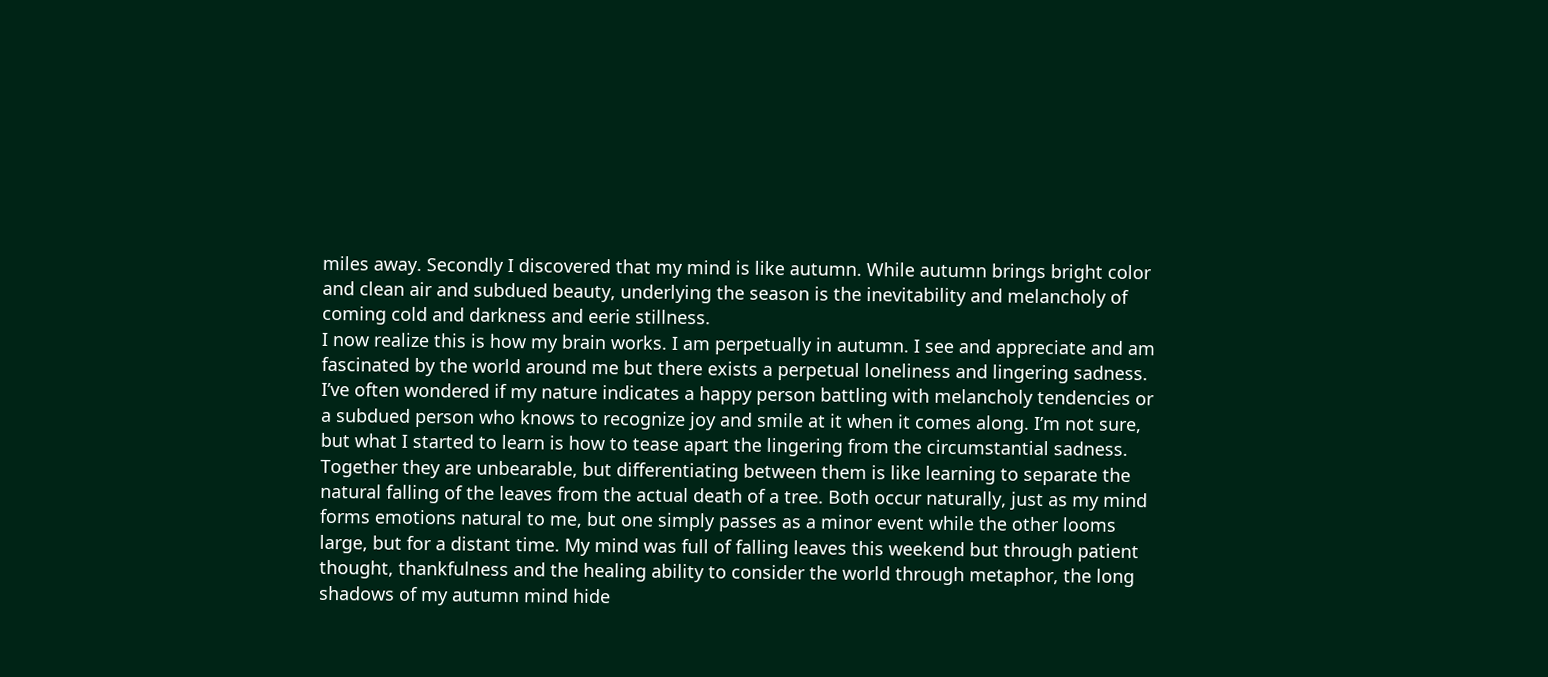miles away. Secondly I discovered that my mind is like autumn. While autumn brings bright color and clean air and subdued beauty, underlying the season is the inevitability and melancholy of coming cold and darkness and eerie stillness.
I now realize this is how my brain works. I am perpetually in autumn. I see and appreciate and am fascinated by the world around me but there exists a perpetual loneliness and lingering sadness. I’ve often wondered if my nature indicates a happy person battling with melancholy tendencies or a subdued person who knows to recognize joy and smile at it when it comes along. I’m not sure, but what I started to learn is how to tease apart the lingering from the circumstantial sadness. Together they are unbearable, but differentiating between them is like learning to separate the natural falling of the leaves from the actual death of a tree. Both occur naturally, just as my mind forms emotions natural to me, but one simply passes as a minor event while the other looms large, but for a distant time. My mind was full of falling leaves this weekend but through patient thought, thankfulness and the healing ability to consider the world through metaphor, the long shadows of my autumn mind hide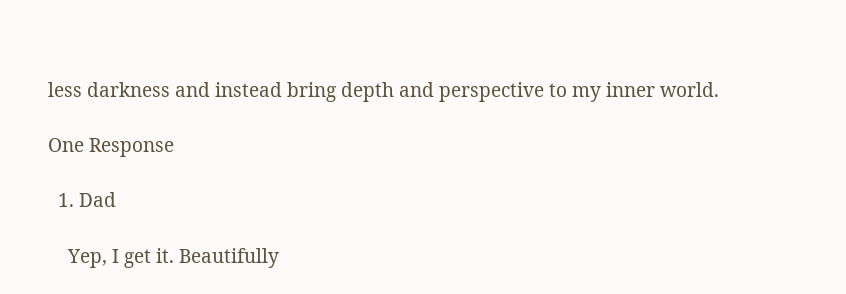less darkness and instead bring depth and perspective to my inner world.

One Response

  1. Dad

    Yep, I get it. Beautifully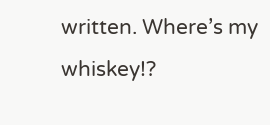written. Where’s my whiskey!?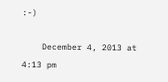:-)

    December 4, 2013 at 4:13 pm